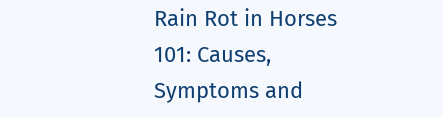Rain Rot in Horses 101: Causes, Symptoms and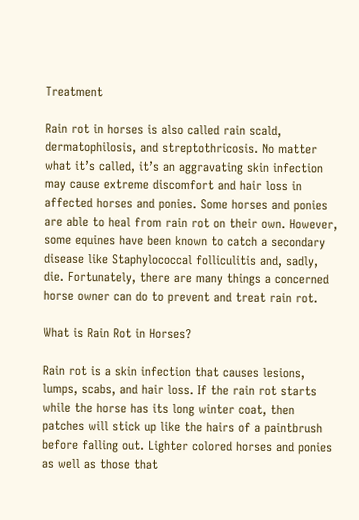Treatment

Rain rot in horses is also called rain scald, dermatophilosis, and streptothricosis. No matter what it’s called, it’s an aggravating skin infection may cause extreme discomfort and hair loss in affected horses and ponies. Some horses and ponies are able to heal from rain rot on their own. However, some equines have been known to catch a secondary disease like Staphylococcal folliculitis and, sadly, die. Fortunately, there are many things a concerned horse owner can do to prevent and treat rain rot.

What is Rain Rot in Horses?

Rain rot is a skin infection that causes lesions, lumps, scabs, and hair loss. If the rain rot starts while the horse has its long winter coat, then patches will stick up like the hairs of a paintbrush before falling out. Lighter colored horses and ponies as well as those that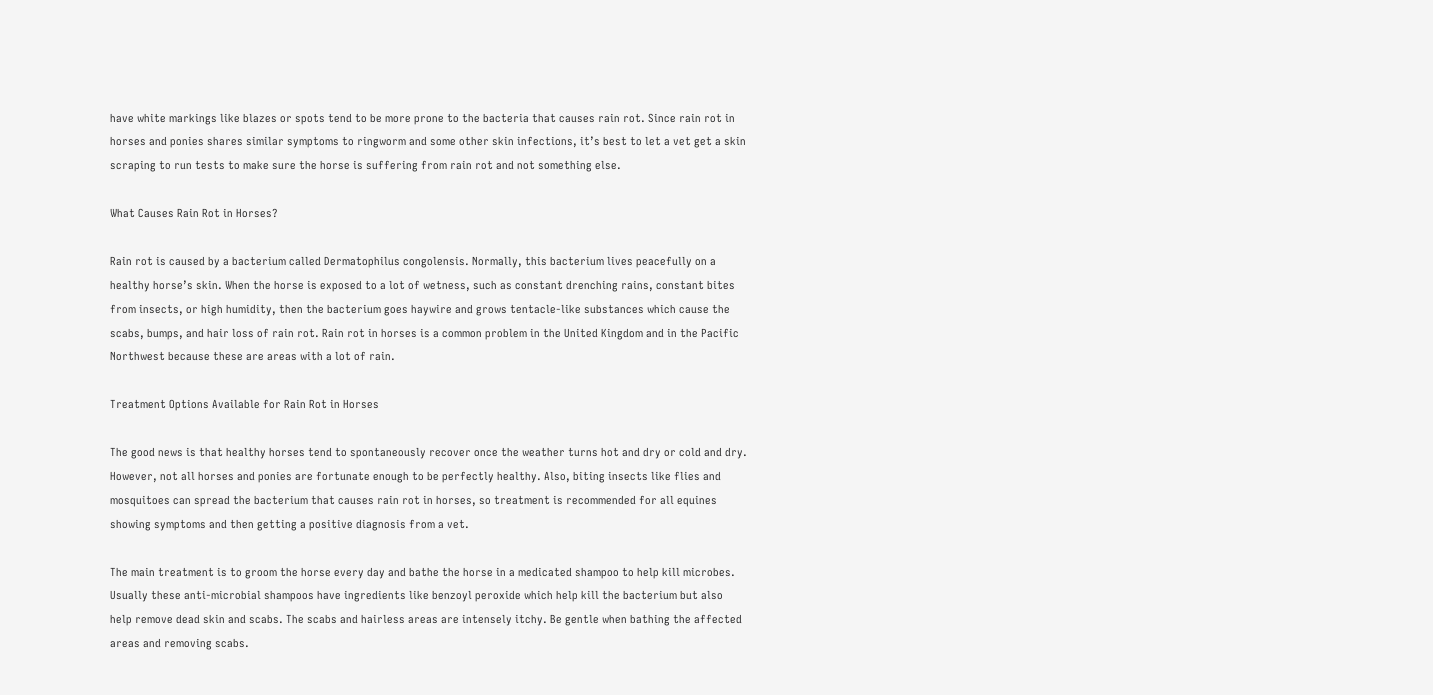have white markings like blazes or spots tend to be more prone to the bacteria that causes rain rot. Since rain rot in horses and ponies shares similar symptoms to ringworm and some other skin infections, it’s best to let a vet get a skin scraping to run tests to make sure the horse is suffering from rain rot and not something else.

What Causes Rain Rot in Horses?

Rain rot is caused by a bacterium called Dermatophilus congolensis. Normally, this bacterium lives peacefully on a healthy horse’s skin. When the horse is exposed to a lot of wetness, such as constant drenching rains, constant bites from insects, or high humidity, then the bacterium goes haywire and grows tentacle-like substances which cause the scabs, bumps, and hair loss of rain rot. Rain rot in horses is a common problem in the United Kingdom and in the Pacific Northwest because these are areas with a lot of rain.

Treatment Options Available for Rain Rot in Horses

The good news is that healthy horses tend to spontaneously recover once the weather turns hot and dry or cold and dry. However, not all horses and ponies are fortunate enough to be perfectly healthy. Also, biting insects like flies and mosquitoes can spread the bacterium that causes rain rot in horses, so treatment is recommended for all equines showing symptoms and then getting a positive diagnosis from a vet.

The main treatment is to groom the horse every day and bathe the horse in a medicated shampoo to help kill microbes. Usually these anti-microbial shampoos have ingredients like benzoyl peroxide which help kill the bacterium but also help remove dead skin and scabs. The scabs and hairless areas are intensely itchy. Be gentle when bathing the affected areas and removing scabs.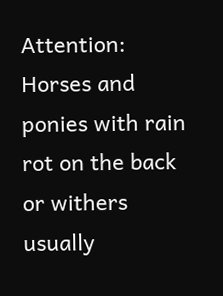Attention: Horses and ponies with rain rot on the back or withers usually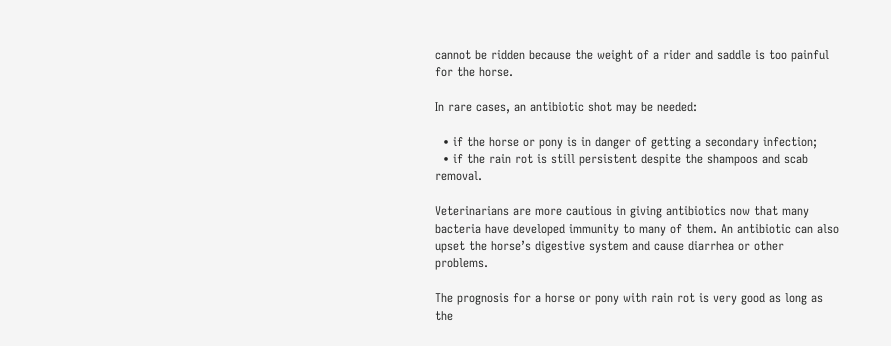cannot be ridden because the weight of a rider and saddle is too painful for the horse.

In rare cases, an antibiotic shot may be needed:

  • if the horse or pony is in danger of getting a secondary infection;
  • if the rain rot is still persistent despite the shampoos and scab removal.

Veterinarians are more cautious in giving antibiotics now that many bacteria have developed immunity to many of them. An antibiotic can also upset the horse’s digestive system and cause diarrhea or other problems.

The prognosis for a horse or pony with rain rot is very good as long as the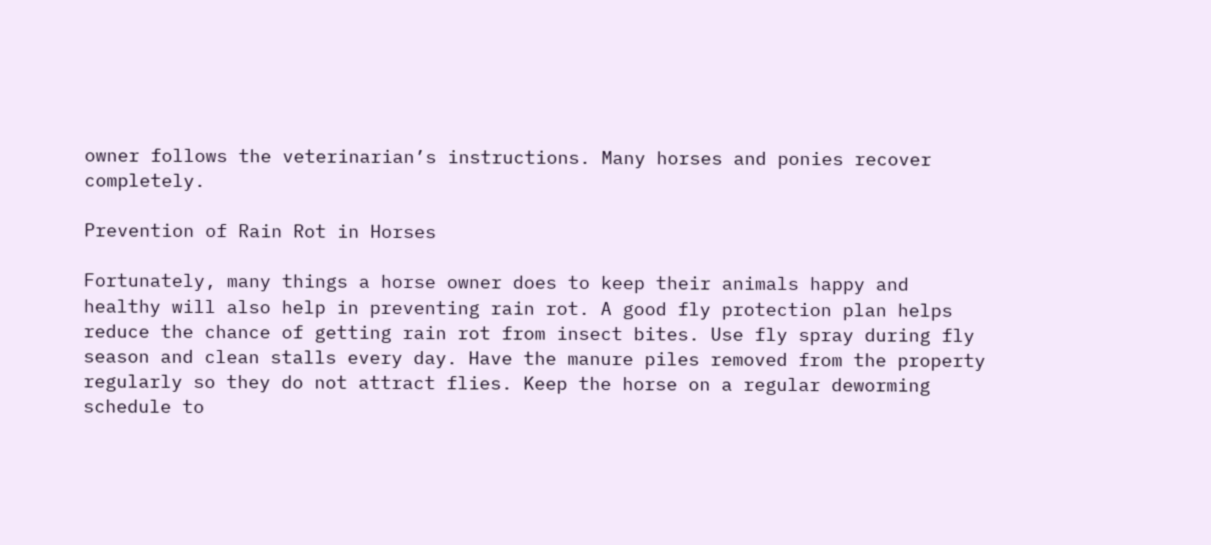owner follows the veterinarian’s instructions. Many horses and ponies recover completely.

Prevention of Rain Rot in Horses

Fortunately, many things a horse owner does to keep their animals happy and healthy will also help in preventing rain rot. A good fly protection plan helps reduce the chance of getting rain rot from insect bites. Use fly spray during fly season and clean stalls every day. Have the manure piles removed from the property regularly so they do not attract flies. Keep the horse on a regular deworming schedule to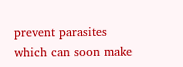prevent parasites which can soon make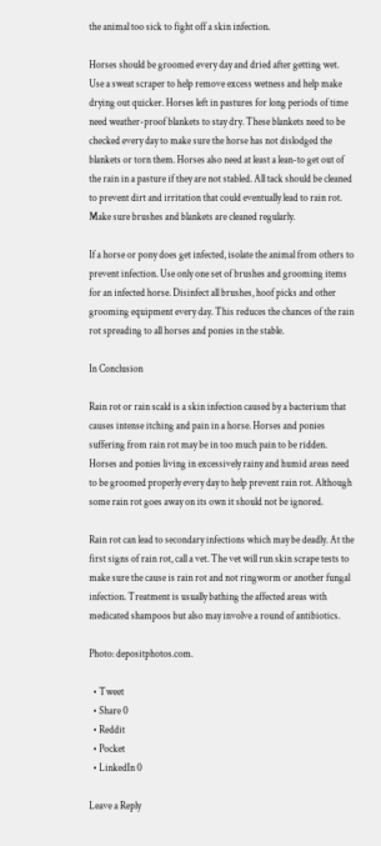the animal too sick to fight off a skin infection.

Horses should be groomed every day and dried after getting wet. Use a sweat scraper to help remove excess wetness and help make drying out quicker. Horses left in pastures for long periods of time need weather-proof blankets to stay dry. These blankets need to be checked every day to make sure the horse has not dislodged the blankets or torn them. Horses also need at least a lean-to get out of the rain in a pasture if they are not stabled. All tack should be cleaned to prevent dirt and irritation that could eventually lead to rain rot. Make sure brushes and blankets are cleaned regularly.

If a horse or pony does get infected, isolate the animal from others to prevent infection. Use only one set of brushes and grooming items for an infected horse. Disinfect all brushes, hoof picks and other grooming equipment every day. This reduces the chances of the rain rot spreading to all horses and ponies in the stable.

In Conclusion

Rain rot or rain scald is a skin infection caused by a bacterium that causes intense itching and pain in a horse. Horses and ponies suffering from rain rot may be in too much pain to be ridden. Horses and ponies living in excessively rainy and humid areas need to be groomed properly every day to help prevent rain rot. Although some rain rot goes away on its own it should not be ignored.

Rain rot can lead to secondary infections which may be deadly. At the first signs of rain rot, call a vet. The vet will run skin scrape tests to make sure the cause is rain rot and not ringworm or another fungal infection. Treatment is usually bathing the affected areas with medicated shampoos but also may involve a round of antibiotics.

Photo: depositphotos.com.

  • Tweet
  • Share 0
  • Reddit
  • Pocket
  • LinkedIn 0

Leave a Reply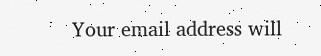Your email address will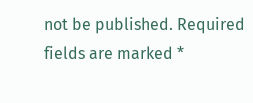not be published. Required fields are marked *